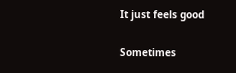It just feels good

Sometimes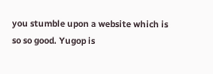you stumble upon a website which is so so good. Yugop is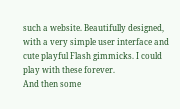such a website. Beautifully designed, with a very simple user interface and cute playful Flash gimmicks. I could play with these forever.
And then some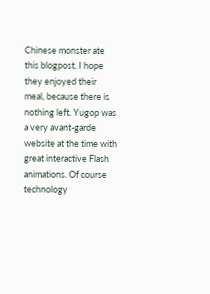Chinese monster ate this blogpost. I hope they enjoyed their meal, because there is nothing left. Yugop was a very avant-garde website at the time with great interactive Flash animations. Of course technology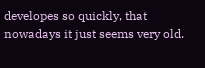developes so quickly, that nowadays it just seems very old.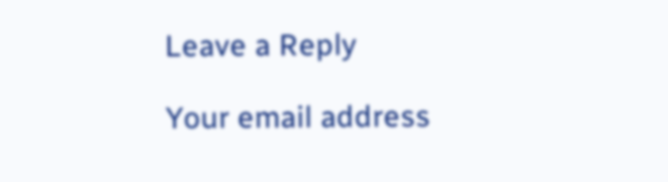Leave a Reply

Your email address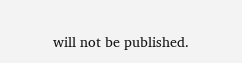will not be published.